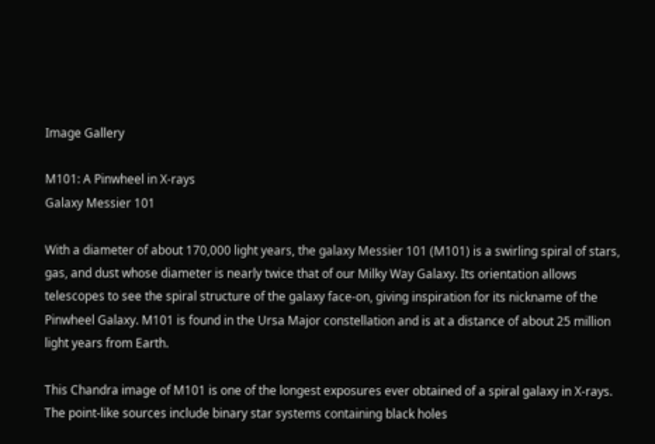Image Gallery

M101: A Pinwheel in X-rays
Galaxy Messier 101

With a diameter of about 170,000 light years, the galaxy Messier 101 (M101) is a swirling spiral of stars, gas, and dust whose diameter is nearly twice that of our Milky Way Galaxy. Its orientation allows telescopes to see the spiral structure of the galaxy face-on, giving inspiration for its nickname of the Pinwheel Galaxy. M101 is found in the Ursa Major constellation and is at a distance of about 25 million light years from Earth.

This Chandra image of M101 is one of the longest exposures ever obtained of a spiral galaxy in X-rays. The point-like sources include binary star systems containing black holes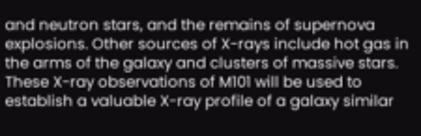and neutron stars, and the remains of supernova explosions. Other sources of X-rays include hot gas in the arms of the galaxy and clusters of massive stars. These X-ray observations of M101 will be used to establish a valuable X-ray profile of a galaxy similar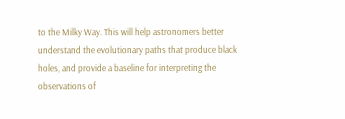to the Milky Way. This will help astronomers better understand the evolutionary paths that produce black holes, and provide a baseline for interpreting the observations of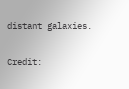distant galaxies.

Credit: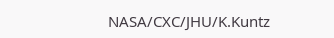NASA/CXC/JHU/K.Kuntz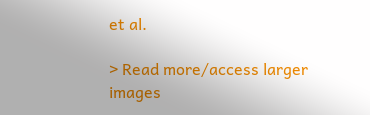et al.

> Read more/access larger images